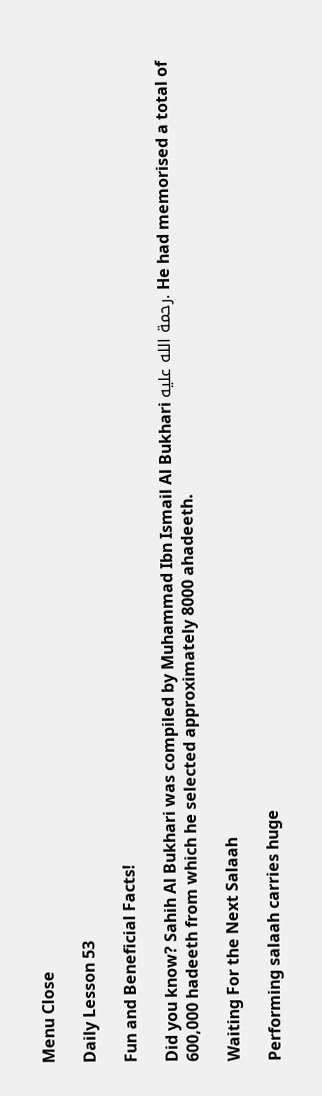Menu Close

Daily Lesson 53

Fun and Beneficial Facts!

Did you know? Sahih Al Bukhari was compiled by Muhammad Ibn Ismail Al Bukhari رحمة الله عليه. He had memorised a total of 600,000 hadeeth from which he selected approximately 8000 ahadeeth.

Waiting For the Next Salaah

Performing salaah carries huge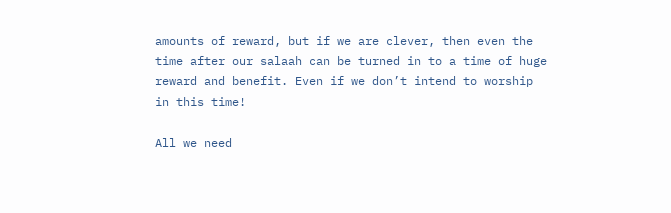amounts of reward, but if we are clever, then even the time after our salaah can be turned in to a time of huge reward and benefit. Even if we don’t intend to worship in this time!

All we need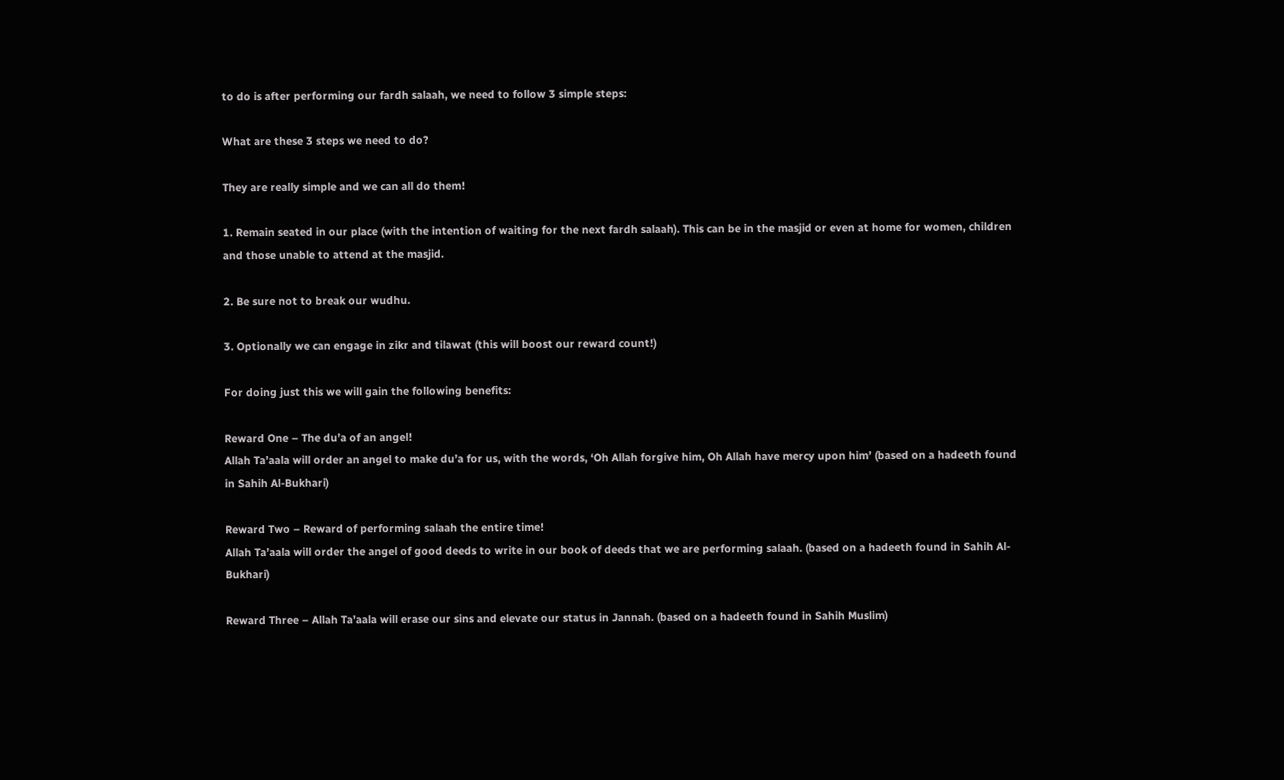to do is after performing our fardh salaah, we need to follow 3 simple steps:

What are these 3 steps we need to do?

They are really simple and we can all do them!

1. Remain seated in our place (with the intention of waiting for the next fardh salaah). This can be in the masjid or even at home for women, children and those unable to attend at the masjid.

2. Be sure not to break our wudhu.

3. Optionally we can engage in zikr and tilawat (this will boost our reward count!)

For doing just this we will gain the following benefits:

Reward One – The du’a of an angel!
Allah Ta’aala will order an angel to make du’a for us, with the words, ‘Oh Allah forgive him, Oh Allah have mercy upon him’ (based on a hadeeth found in Sahih Al-Bukhari)

Reward Two – Reward of performing salaah the entire time!
Allah Ta’aala will order the angel of good deeds to write in our book of deeds that we are performing salaah. (based on a hadeeth found in Sahih Al-Bukhari)

Reward Three – Allah Ta’aala will erase our sins and elevate our status in Jannah. (based on a hadeeth found in Sahih Muslim)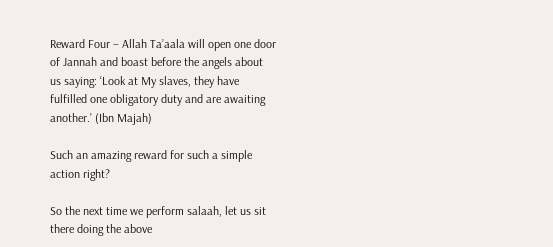Reward Four – Allah Ta’aala will open one door of Jannah and boast before the angels about us saying: ‘Look at My slaves, they have fulfilled one obligatory duty and are awaiting another.’ (Ibn Majah)

Such an amazing reward for such a simple action right?

So the next time we perform salaah, let us sit there doing the above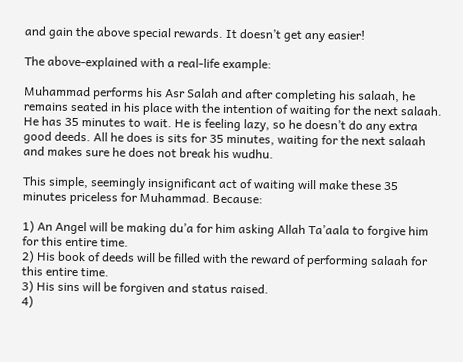and gain the above special rewards. It doesn’t get any easier!

The above-explained with a real-life example:

Muhammad performs his Asr Salah and after completing his salaah, he remains seated in his place with the intention of waiting for the next salaah. He has 35 minutes to wait. He is feeling lazy, so he doesn’t do any extra good deeds. All he does is sits for 35 minutes, waiting for the next salaah and makes sure he does not break his wudhu.

This simple, seemingly insignificant act of waiting will make these 35 minutes priceless for Muhammad. Because:

1) An Angel will be making du’a for him asking Allah Ta’aala to forgive him for this entire time.
2) His book of deeds will be filled with the reward of performing salaah for this entire time.
3) His sins will be forgiven and status raised.
4)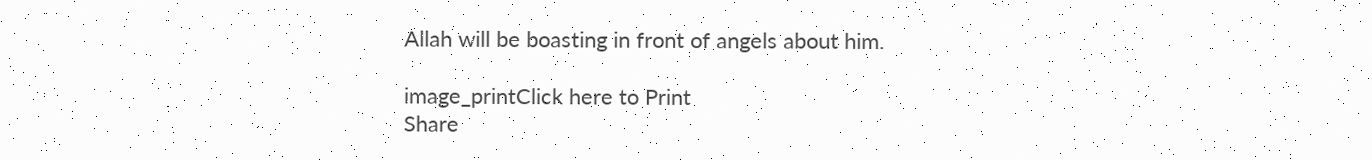Allah will be boasting in front of angels about him.

image_printClick here to Print
Share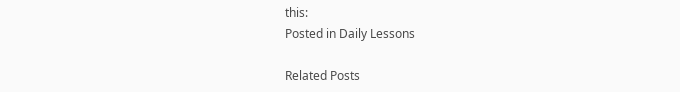this:
Posted in Daily Lessons

Related Posts